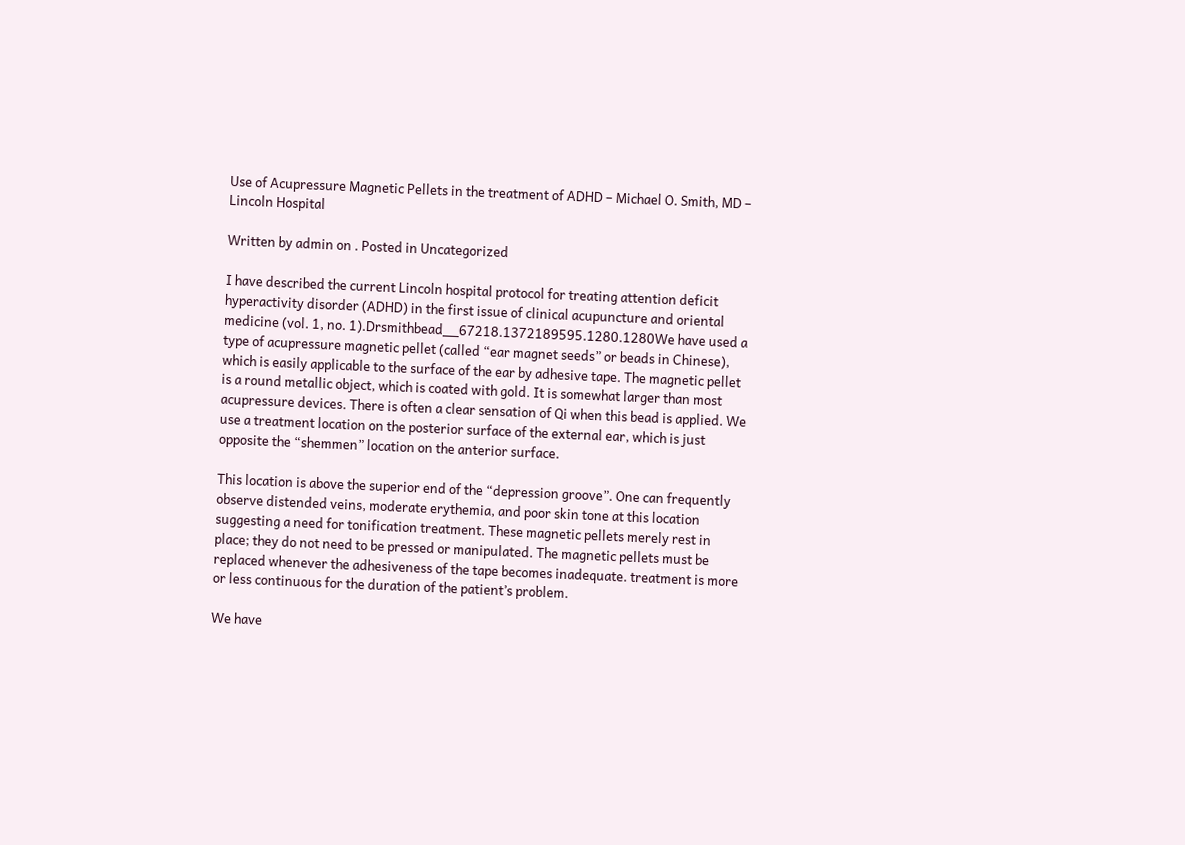Use of Acupressure Magnetic Pellets in the treatment of ADHD – Michael O. Smith, MD – Lincoln Hospital

Written by admin on . Posted in Uncategorized

I have described the current Lincoln hospital protocol for treating attention deficit hyperactivity disorder (ADHD) in the first issue of clinical acupuncture and oriental medicine (vol. 1, no. 1).Drsmithbead__67218.1372189595.1280.1280We have used a type of acupressure magnetic pellet (called “ear magnet seeds” or beads in Chinese), which is easily applicable to the surface of the ear by adhesive tape. The magnetic pellet is a round metallic object, which is coated with gold. It is somewhat larger than most acupressure devices. There is often a clear sensation of Qi when this bead is applied. We use a treatment location on the posterior surface of the external ear, which is just opposite the “shemmen” location on the anterior surface.

This location is above the superior end of the “depression groove”. One can frequently observe distended veins, moderate erythemia, and poor skin tone at this location suggesting a need for tonification treatment. These magnetic pellets merely rest in place; they do not need to be pressed or manipulated. The magnetic pellets must be replaced whenever the adhesiveness of the tape becomes inadequate. treatment is more or less continuous for the duration of the patient’s problem.

We have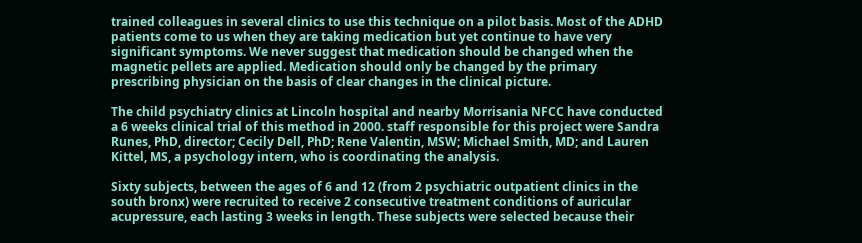trained colleagues in several clinics to use this technique on a pilot basis. Most of the ADHD patients come to us when they are taking medication but yet continue to have very significant symptoms. We never suggest that medication should be changed when the magnetic pellets are applied. Medication should only be changed by the primary prescribing physician on the basis of clear changes in the clinical picture.

The child psychiatry clinics at Lincoln hospital and nearby Morrisania NFCC have conducted a 6 weeks clinical trial of this method in 2000. staff responsible for this project were Sandra Runes, PhD, director; Cecily Dell, PhD; Rene Valentin, MSW; Michael Smith, MD; and Lauren Kittel, MS, a psychology intern, who is coordinating the analysis.

Sixty subjects, between the ages of 6 and 12 (from 2 psychiatric outpatient clinics in the south bronx) were recruited to receive 2 consecutive treatment conditions of auricular acupressure, each lasting 3 weeks in length. These subjects were selected because their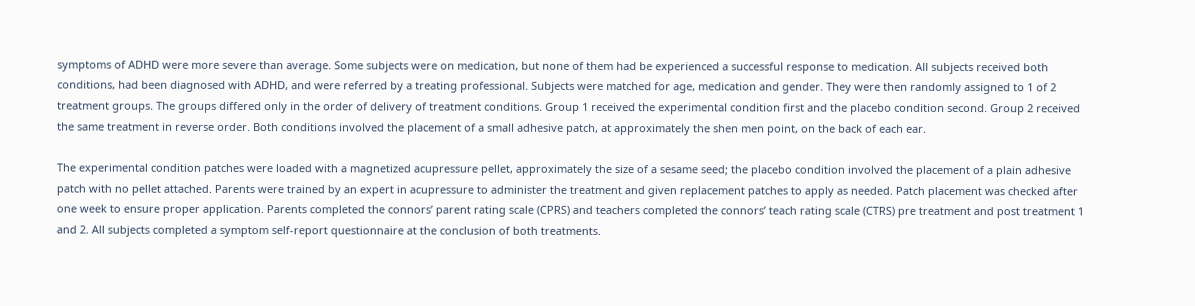symptoms of ADHD were more severe than average. Some subjects were on medication, but none of them had be experienced a successful response to medication. All subjects received both conditions, had been diagnosed with ADHD, and were referred by a treating professional. Subjects were matched for age, medication and gender. They were then randomly assigned to 1 of 2 treatment groups. The groups differed only in the order of delivery of treatment conditions. Group 1 received the experimental condition first and the placebo condition second. Group 2 received the same treatment in reverse order. Both conditions involved the placement of a small adhesive patch, at approximately the shen men point, on the back of each ear.

The experimental condition patches were loaded with a magnetized acupressure pellet, approximately the size of a sesame seed; the placebo condition involved the placement of a plain adhesive patch with no pellet attached. Parents were trained by an expert in acupressure to administer the treatment and given replacement patches to apply as needed. Patch placement was checked after one week to ensure proper application. Parents completed the connors’ parent rating scale (CPRS) and teachers completed the connors’ teach rating scale (CTRS) pre treatment and post treatment 1 and 2. All subjects completed a symptom self-report questionnaire at the conclusion of both treatments.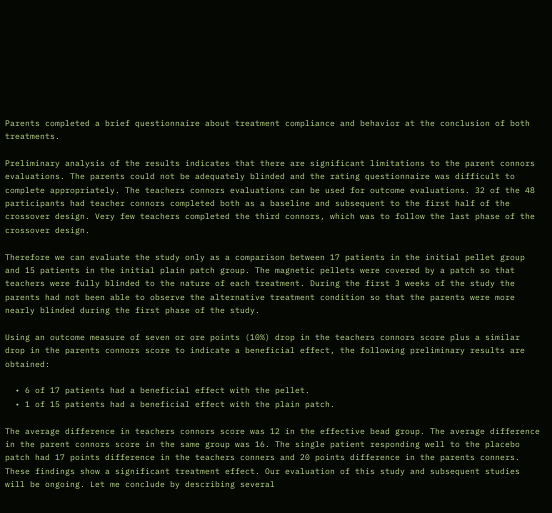Parents completed a brief questionnaire about treatment compliance and behavior at the conclusion of both treatments.

Preliminary analysis of the results indicates that there are significant limitations to the parent connors evaluations. The parents could not be adequately blinded and the rating questionnaire was difficult to complete appropriately. The teachers connors evaluations can be used for outcome evaluations. 32 of the 48 participants had teacher connors completed both as a baseline and subsequent to the first half of the crossover design. Very few teachers completed the third connors, which was to follow the last phase of the crossover design.

Therefore we can evaluate the study only as a comparison between 17 patients in the initial pellet group and 15 patients in the initial plain patch group. The magnetic pellets were covered by a patch so that teachers were fully blinded to the nature of each treatment. During the first 3 weeks of the study the parents had not been able to observe the alternative treatment condition so that the parents were more nearly blinded during the first phase of the study.

Using an outcome measure of seven or ore points (10%) drop in the teachers connors score plus a similar drop in the parents connors score to indicate a beneficial effect, the following preliminary results are obtained:

  • 6 of 17 patients had a beneficial effect with the pellet.
  • 1 of 15 patients had a beneficial effect with the plain patch.

The average difference in teachers connors score was 12 in the effective bead group. The average difference in the parent connors score in the same group was 16. The single patient responding well to the placebo patch had 17 points difference in the teachers conners and 20 points difference in the parents conners. These findings show a significant treatment effect. Our evaluation of this study and subsequent studies will be ongoing. Let me conclude by describing several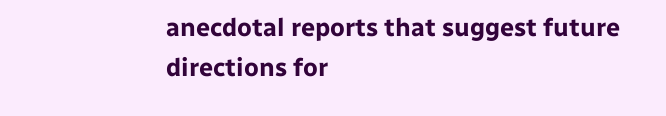anecdotal reports that suggest future directions for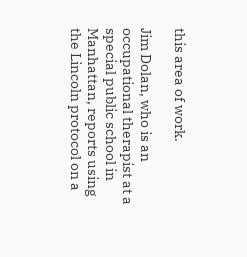this area of work.

Jim Dolan, who is an occupational therapist at a special public school in Manhattan, reports using the Lincoln protocol on a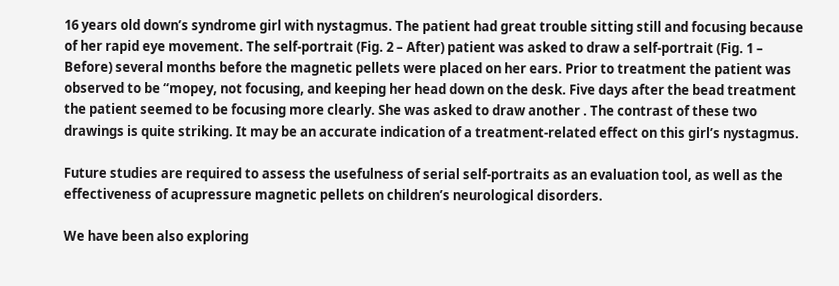16 years old down’s syndrome girl with nystagmus. The patient had great trouble sitting still and focusing because of her rapid eye movement. The self-portrait (Fig. 2 – After) patient was asked to draw a self-portrait (Fig. 1 – Before) several months before the magnetic pellets were placed on her ears. Prior to treatment the patient was observed to be “mopey, not focusing, and keeping her head down on the desk. Five days after the bead treatment the patient seemed to be focusing more clearly. She was asked to draw another . The contrast of these two drawings is quite striking. It may be an accurate indication of a treatment-related effect on this girl’s nystagmus.

Future studies are required to assess the usefulness of serial self-portraits as an evaluation tool, as well as the effectiveness of acupressure magnetic pellets on children’s neurological disorders.

We have been also exploring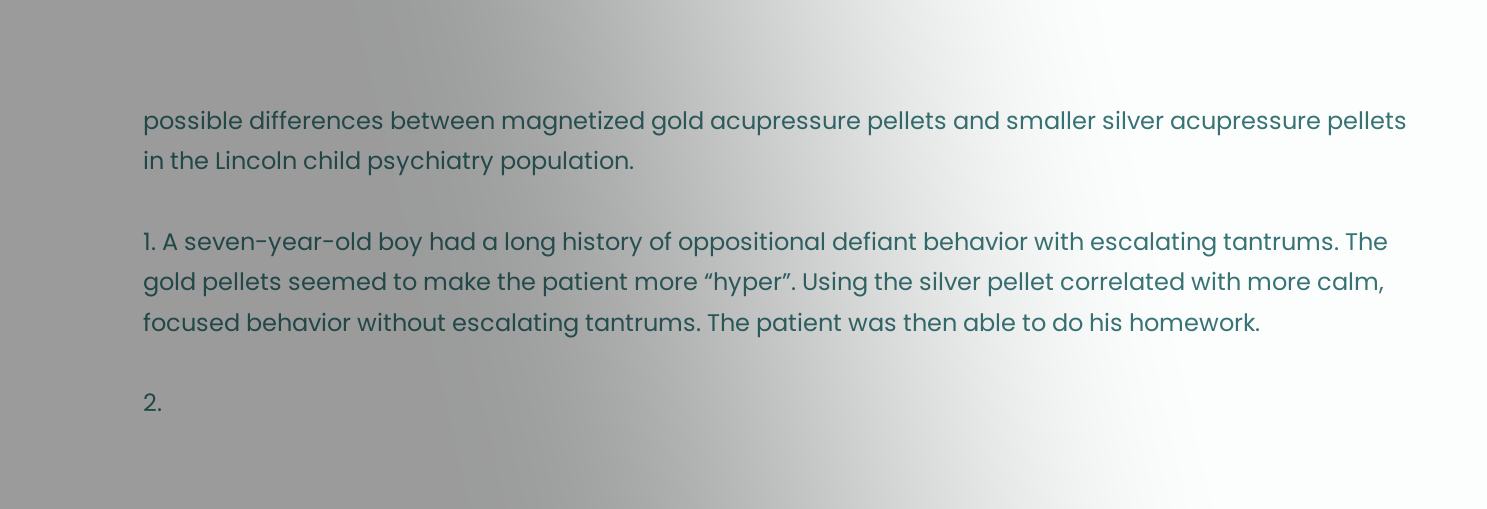possible differences between magnetized gold acupressure pellets and smaller silver acupressure pellets in the Lincoln child psychiatry population.

1. A seven-year-old boy had a long history of oppositional defiant behavior with escalating tantrums. The gold pellets seemed to make the patient more “hyper”. Using the silver pellet correlated with more calm, focused behavior without escalating tantrums. The patient was then able to do his homework.

2.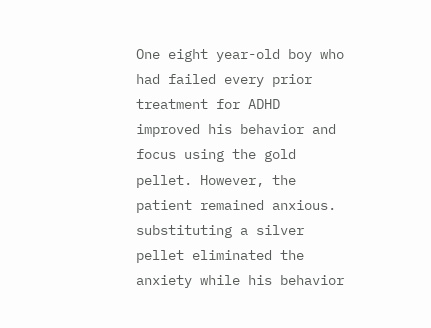One eight year-old boy who had failed every prior treatment for ADHD improved his behavior and focus using the gold pellet. However, the patient remained anxious. substituting a silver pellet eliminated the anxiety while his behavior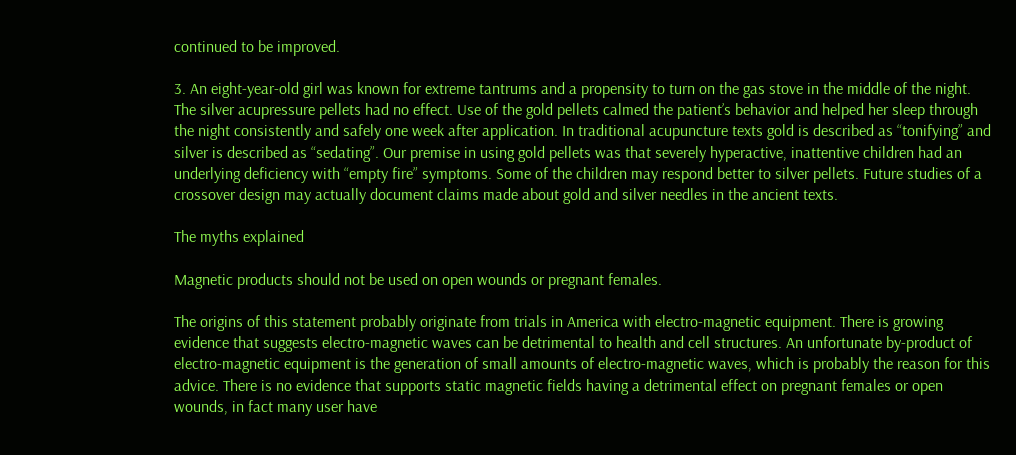continued to be improved.

3. An eight-year-old girl was known for extreme tantrums and a propensity to turn on the gas stove in the middle of the night. The silver acupressure pellets had no effect. Use of the gold pellets calmed the patient’s behavior and helped her sleep through the night consistently and safely one week after application. In traditional acupuncture texts gold is described as “tonifying” and silver is described as “sedating”. Our premise in using gold pellets was that severely hyperactive, inattentive children had an underlying deficiency with “empty fire” symptoms. Some of the children may respond better to silver pellets. Future studies of a crossover design may actually document claims made about gold and silver needles in the ancient texts.

The myths explained

Magnetic products should not be used on open wounds or pregnant females.

The origins of this statement probably originate from trials in America with electro-magnetic equipment. There is growing evidence that suggests electro-magnetic waves can be detrimental to health and cell structures. An unfortunate by-product of electro-magnetic equipment is the generation of small amounts of electro-magnetic waves, which is probably the reason for this advice. There is no evidence that supports static magnetic fields having a detrimental effect on pregnant females or open wounds, in fact many user have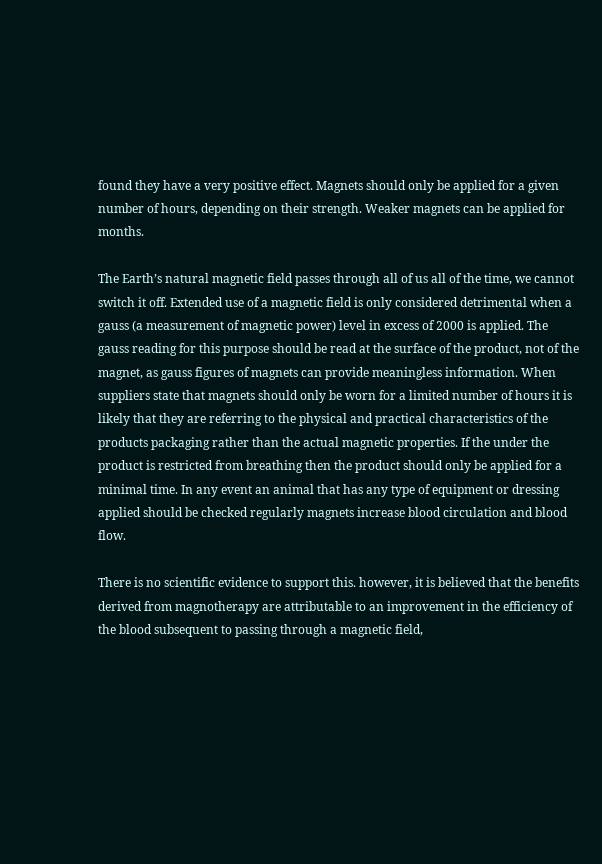found they have a very positive effect. Magnets should only be applied for a given number of hours, depending on their strength. Weaker magnets can be applied for months.

The Earth’s natural magnetic field passes through all of us all of the time, we cannot switch it off. Extended use of a magnetic field is only considered detrimental when a gauss (a measurement of magnetic power) level in excess of 2000 is applied. The gauss reading for this purpose should be read at the surface of the product, not of the magnet, as gauss figures of magnets can provide meaningless information. When suppliers state that magnets should only be worn for a limited number of hours it is likely that they are referring to the physical and practical characteristics of the products packaging rather than the actual magnetic properties. If the under the product is restricted from breathing then the product should only be applied for a minimal time. In any event an animal that has any type of equipment or dressing applied should be checked regularly magnets increase blood circulation and blood flow.

There is no scientific evidence to support this. however, it is believed that the benefits derived from magnotherapy are attributable to an improvement in the efficiency of the blood subsequent to passing through a magnetic field,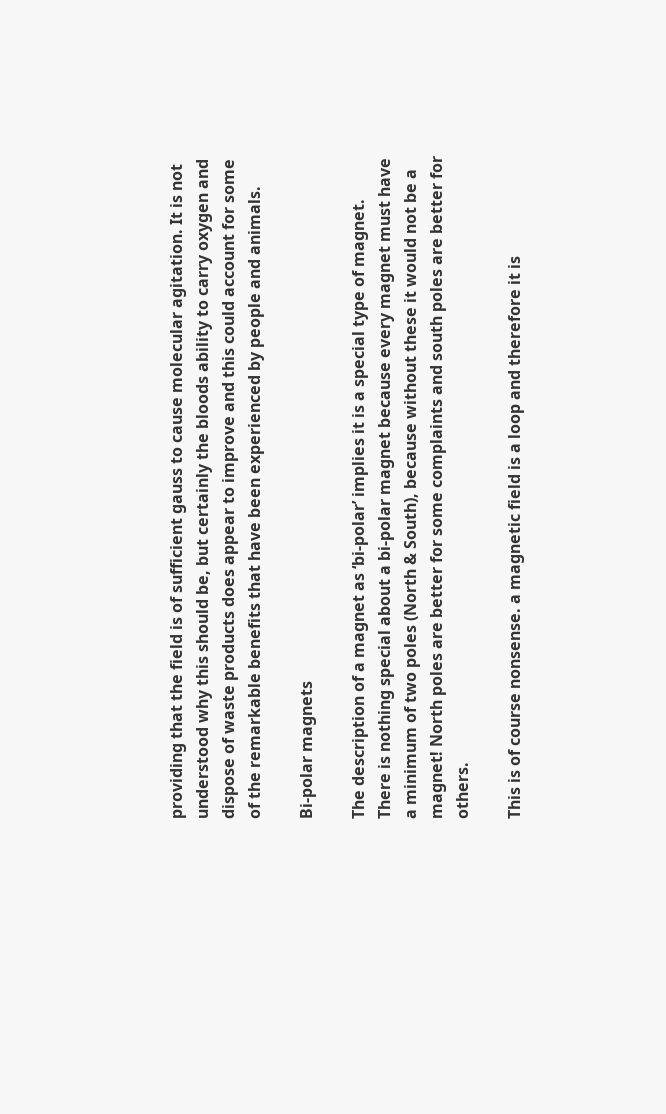providing that the field is of sufficient gauss to cause molecular agitation. It is not understood why this should be, but certainly the bloods ability to carry oxygen and dispose of waste products does appear to improve and this could account for some of the remarkable benefits that have been experienced by people and animals.

Bi-polar magnets

The description of a magnet as ‘bi-polar’ implies it is a special type of magnet. There is nothing special about a bi-polar magnet because every magnet must have a minimum of two poles (North & South), because without these it would not be a magnet! North poles are better for some complaints and south poles are better for others.

This is of course nonsense. a magnetic field is a loop and therefore it is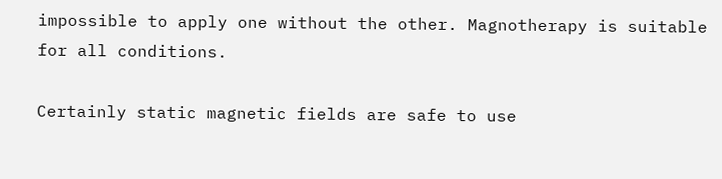impossible to apply one without the other. Magnotherapy is suitable for all conditions.

Certainly static magnetic fields are safe to use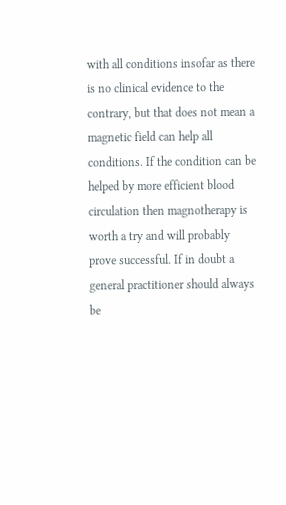with all conditions insofar as there is no clinical evidence to the contrary, but that does not mean a magnetic field can help all conditions. If the condition can be helped by more efficient blood circulation then magnotherapy is worth a try and will probably prove successful. If in doubt a general practitioner should always be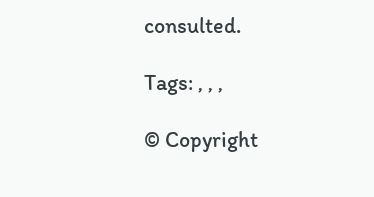consulted.

Tags: , , ,

© Copyright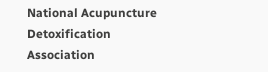National Acupuncture Detoxification Association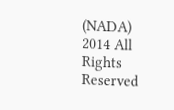(NADA) 2014 All Rights Reserved